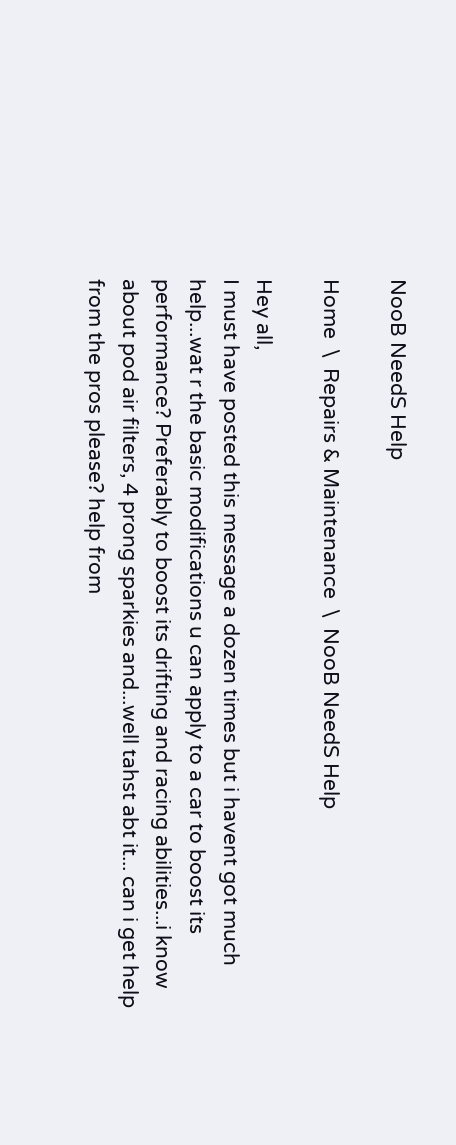NooB NeedS Help

Home  \  Repairs & Maintenance  \  NooB NeedS Help

Hey all,
I must have posted this message a dozen times but i havent got much help...wat r the basic modifications u can apply to a car to boost its performance? Preferably to boost its drifting and racing abilities...i know about pod air filters, 4 prong sparkies and...well tahst abt it... can i get help from the pros please? help from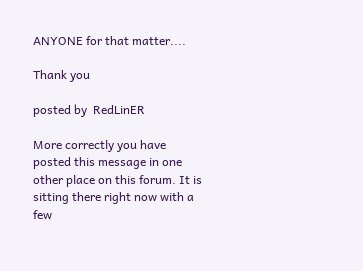ANYONE for that matter....

Thank you

posted by  RedLinER

More correctly you have posted this message in one other place on this forum. It is sitting there right now with a few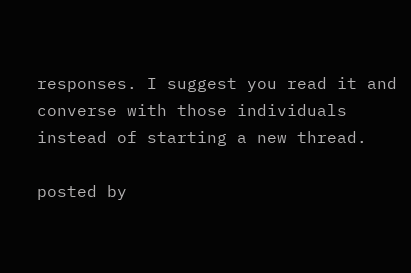responses. I suggest you read it and converse with those individuals instead of starting a new thread.

posted by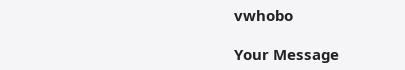vwhobo

Your Message